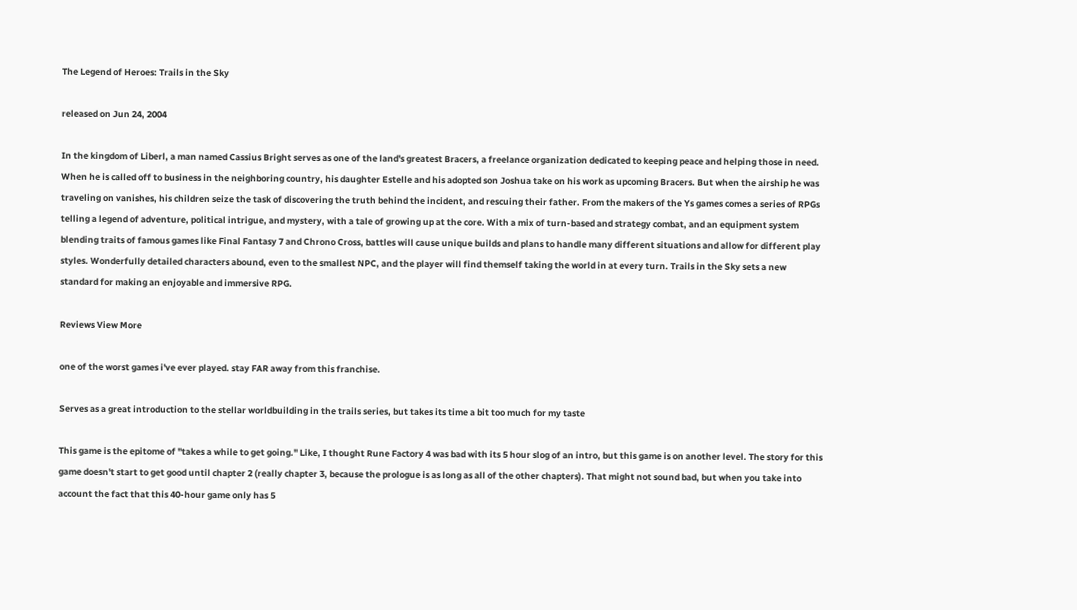The Legend of Heroes: Trails in the Sky

released on Jun 24, 2004

In the kingdom of Liberl, a man named Cassius Bright serves as one of the land's greatest Bracers, a freelance organization dedicated to keeping peace and helping those in need. When he is called off to business in the neighboring country, his daughter Estelle and his adopted son Joshua take on his work as upcoming Bracers. But when the airship he was traveling on vanishes, his children seize the task of discovering the truth behind the incident, and rescuing their father. From the makers of the Ys games comes a series of RPGs telling a legend of adventure, political intrigue, and mystery, with a tale of growing up at the core. With a mix of turn-based and strategy combat, and an equipment system blending traits of famous games like Final Fantasy 7 and Chrono Cross, battles will cause unique builds and plans to handle many different situations and allow for different play styles. Wonderfully detailed characters abound, even to the smallest NPC, and the player will find themself taking the world in at every turn. Trails in the Sky sets a new standard for making an enjoyable and immersive RPG.

Reviews View More

one of the worst games i've ever played. stay FAR away from this franchise.

Serves as a great introduction to the stellar worldbuilding in the trails series, but takes its time a bit too much for my taste

This game is the epitome of "takes a while to get going." Like, I thought Rune Factory 4 was bad with its 5 hour slog of an intro, but this game is on another level. The story for this game doesn't start to get good until chapter 2 (really chapter 3, because the prologue is as long as all of the other chapters). That might not sound bad, but when you take into account the fact that this 40-hour game only has 5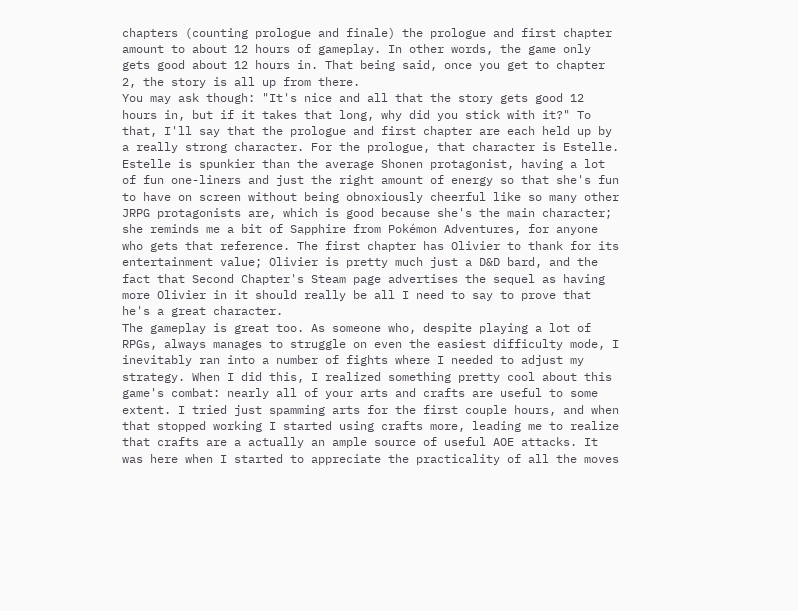chapters (counting prologue and finale) the prologue and first chapter amount to about 12 hours of gameplay. In other words, the game only gets good about 12 hours in. That being said, once you get to chapter 2, the story is all up from there.
You may ask though: "It's nice and all that the story gets good 12 hours in, but if it takes that long, why did you stick with it?" To that, I'll say that the prologue and first chapter are each held up by a really strong character. For the prologue, that character is Estelle. Estelle is spunkier than the average Shonen protagonist, having a lot of fun one-liners and just the right amount of energy so that she's fun to have on screen without being obnoxiously cheerful like so many other JRPG protagonists are, which is good because she's the main character; she reminds me a bit of Sapphire from Pokémon Adventures, for anyone who gets that reference. The first chapter has Olivier to thank for its entertainment value; Olivier is pretty much just a D&D bard, and the fact that Second Chapter's Steam page advertises the sequel as having more Olivier in it should really be all I need to say to prove that he's a great character.
The gameplay is great too. As someone who, despite playing a lot of RPGs, always manages to struggle on even the easiest difficulty mode, I inevitably ran into a number of fights where I needed to adjust my strategy. When I did this, I realized something pretty cool about this game's combat: nearly all of your arts and crafts are useful to some extent. I tried just spamming arts for the first couple hours, and when that stopped working I started using crafts more, leading me to realize that crafts are a actually an ample source of useful AOE attacks. It was here when I started to appreciate the practicality of all the moves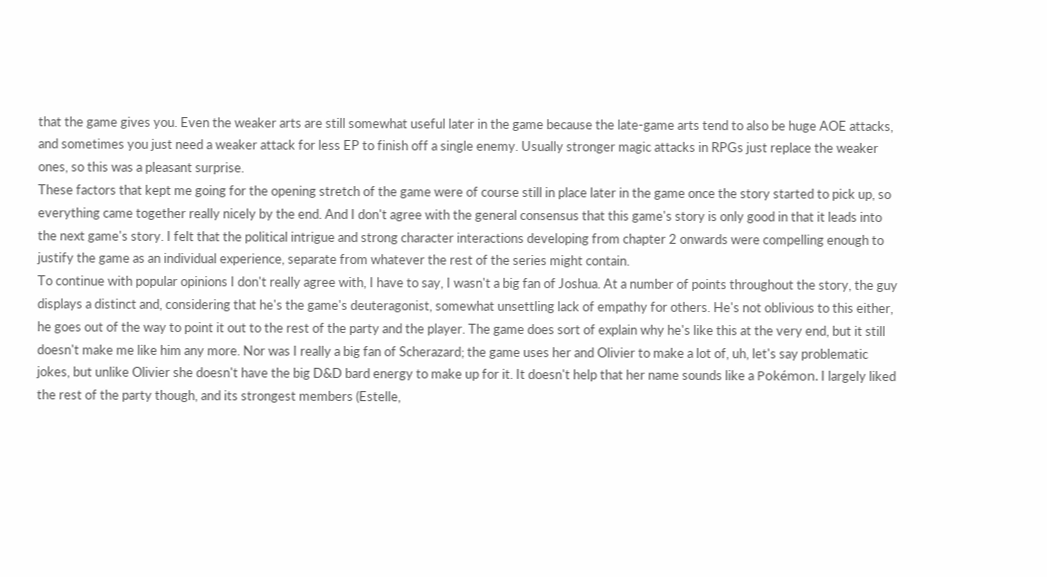that the game gives you. Even the weaker arts are still somewhat useful later in the game because the late-game arts tend to also be huge AOE attacks, and sometimes you just need a weaker attack for less EP to finish off a single enemy. Usually stronger magic attacks in RPGs just replace the weaker ones, so this was a pleasant surprise.
These factors that kept me going for the opening stretch of the game were of course still in place later in the game once the story started to pick up, so everything came together really nicely by the end. And I don't agree with the general consensus that this game's story is only good in that it leads into the next game's story. I felt that the political intrigue and strong character interactions developing from chapter 2 onwards were compelling enough to justify the game as an individual experience, separate from whatever the rest of the series might contain.
To continue with popular opinions I don't really agree with, I have to say, I wasn't a big fan of Joshua. At a number of points throughout the story, the guy displays a distinct and, considering that he's the game's deuteragonist, somewhat unsettling lack of empathy for others. He's not oblivious to this either, he goes out of the way to point it out to the rest of the party and the player. The game does sort of explain why he's like this at the very end, but it still doesn't make me like him any more. Nor was I really a big fan of Scherazard; the game uses her and Olivier to make a lot of, uh, let's say problematic jokes, but unlike Olivier she doesn't have the big D&D bard energy to make up for it. It doesn't help that her name sounds like a Pokémon. I largely liked the rest of the party though, and its strongest members (Estelle,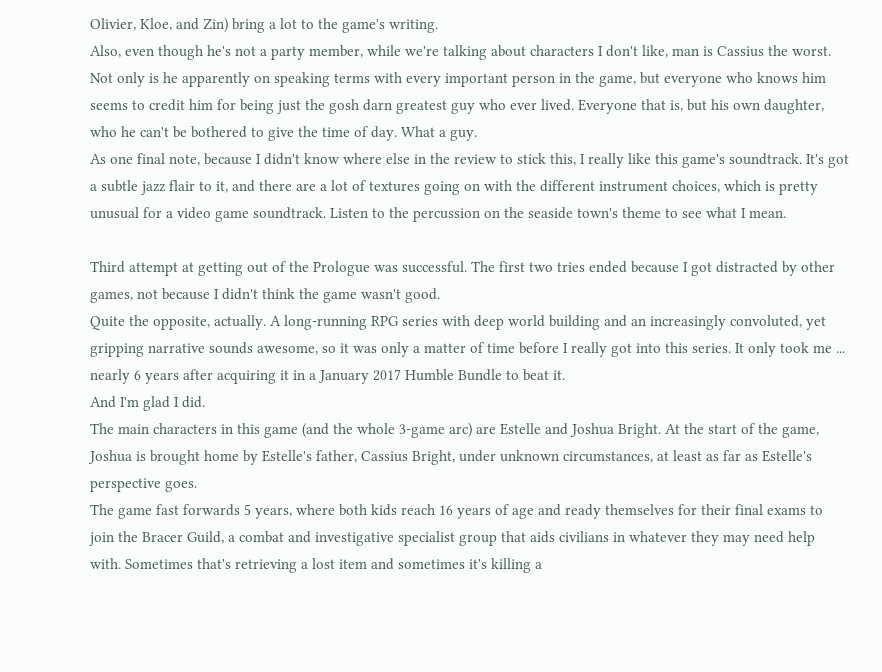Olivier, Kloe, and Zin) bring a lot to the game's writing.
Also, even though he's not a party member, while we're talking about characters I don't like, man is Cassius the worst. Not only is he apparently on speaking terms with every important person in the game, but everyone who knows him seems to credit him for being just the gosh darn greatest guy who ever lived. Everyone that is, but his own daughter, who he can't be bothered to give the time of day. What a guy.
As one final note, because I didn't know where else in the review to stick this, I really like this game's soundtrack. It's got a subtle jazz flair to it, and there are a lot of textures going on with the different instrument choices, which is pretty unusual for a video game soundtrack. Listen to the percussion on the seaside town's theme to see what I mean.

Third attempt at getting out of the Prologue was successful. The first two tries ended because I got distracted by other games, not because I didn't think the game wasn't good.
Quite the opposite, actually. A long-running RPG series with deep world building and an increasingly convoluted, yet gripping narrative sounds awesome, so it was only a matter of time before I really got into this series. It only took me ...
nearly 6 years after acquiring it in a January 2017 Humble Bundle to beat it.
And I'm glad I did.
The main characters in this game (and the whole 3-game arc) are Estelle and Joshua Bright. At the start of the game, Joshua is brought home by Estelle's father, Cassius Bright, under unknown circumstances, at least as far as Estelle's perspective goes.
The game fast forwards 5 years, where both kids reach 16 years of age and ready themselves for their final exams to join the Bracer Guild, a combat and investigative specialist group that aids civilians in whatever they may need help with. Sometimes that's retrieving a lost item and sometimes it's killing a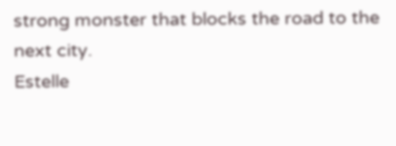strong monster that blocks the road to the next city.
Estelle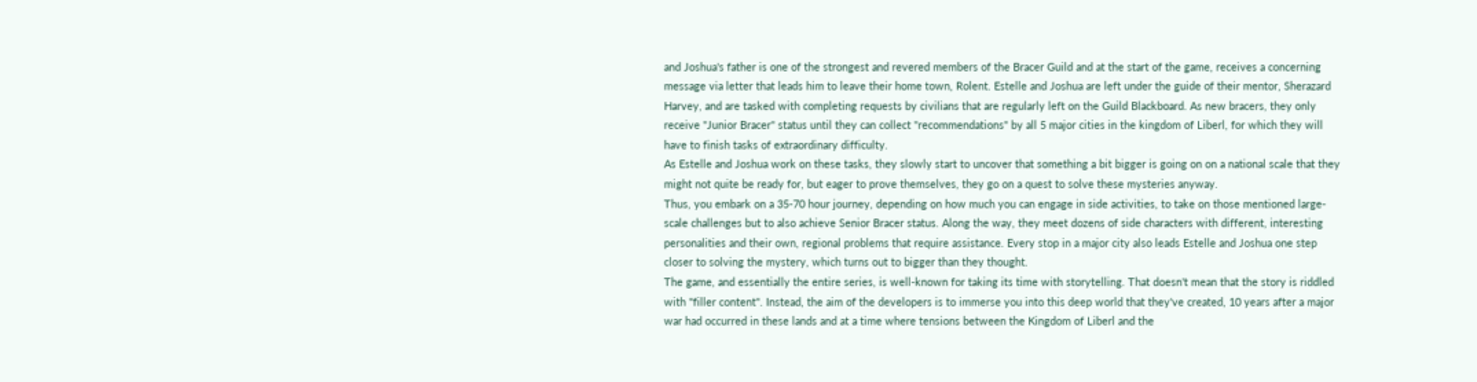and Joshua's father is one of the strongest and revered members of the Bracer Guild and at the start of the game, receives a concerning message via letter that leads him to leave their home town, Rolent. Estelle and Joshua are left under the guide of their mentor, Sherazard Harvey, and are tasked with completing requests by civilians that are regularly left on the Guild Blackboard. As new bracers, they only receive "Junior Bracer" status until they can collect "recommendations" by all 5 major cities in the kingdom of Liberl, for which they will have to finish tasks of extraordinary difficulty.
As Estelle and Joshua work on these tasks, they slowly start to uncover that something a bit bigger is going on on a national scale that they might not quite be ready for, but eager to prove themselves, they go on a quest to solve these mysteries anyway.
Thus, you embark on a 35-70 hour journey, depending on how much you can engage in side activities, to take on those mentioned large-scale challenges but to also achieve Senior Bracer status. Along the way, they meet dozens of side characters with different, interesting personalities and their own, regional problems that require assistance. Every stop in a major city also leads Estelle and Joshua one step closer to solving the mystery, which turns out to bigger than they thought.
The game, and essentially the entire series, is well-known for taking its time with storytelling. That doesn't mean that the story is riddled with "filler content". Instead, the aim of the developers is to immerse you into this deep world that they've created, 10 years after a major war had occurred in these lands and at a time where tensions between the Kingdom of Liberl and the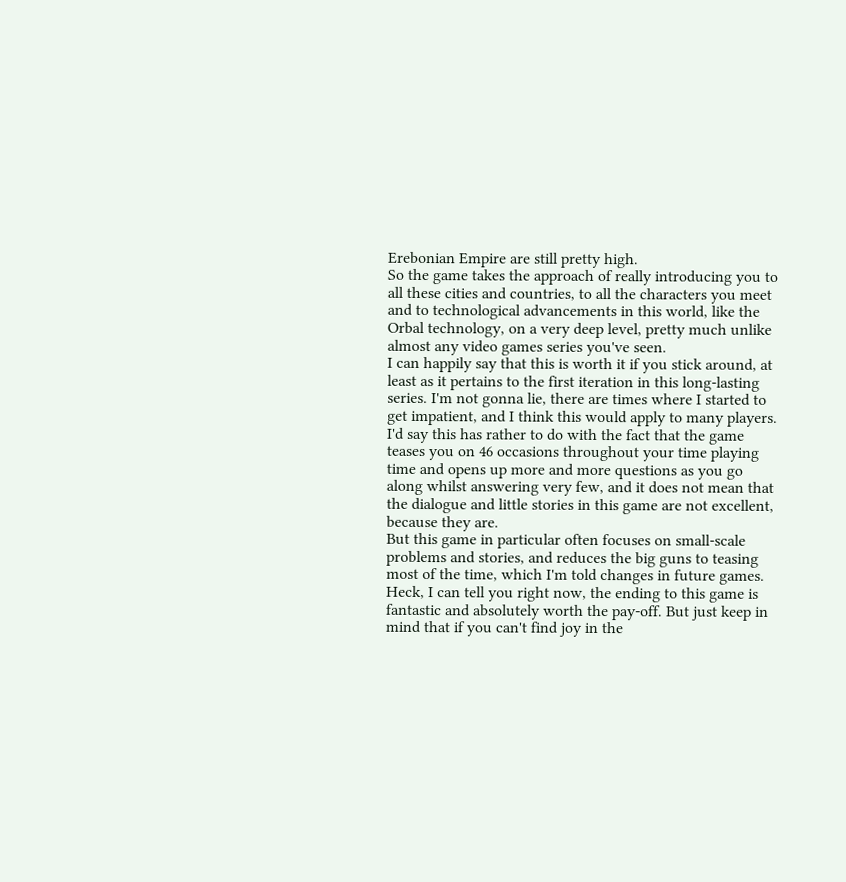Erebonian Empire are still pretty high.
So the game takes the approach of really introducing you to all these cities and countries, to all the characters you meet and to technological advancements in this world, like the Orbal technology, on a very deep level, pretty much unlike almost any video games series you've seen.
I can happily say that this is worth it if you stick around, at least as it pertains to the first iteration in this long-lasting series. I'm not gonna lie, there are times where I started to get impatient, and I think this would apply to many players. I'd say this has rather to do with the fact that the game teases you on 46 occasions throughout your time playing time and opens up more and more questions as you go along whilst answering very few, and it does not mean that the dialogue and little stories in this game are not excellent, because they are.
But this game in particular often focuses on small-scale problems and stories, and reduces the big guns to teasing most of the time, which I'm told changes in future games. Heck, I can tell you right now, the ending to this game is fantastic and absolutely worth the pay-off. But just keep in mind that if you can't find joy in the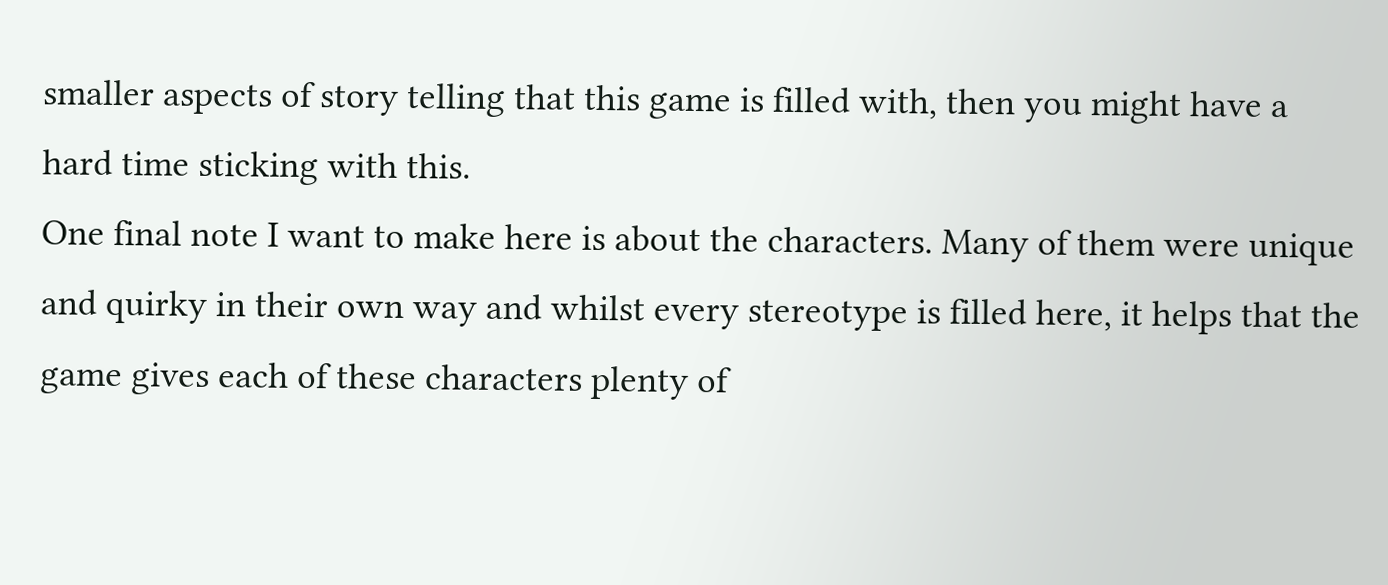smaller aspects of story telling that this game is filled with, then you might have a hard time sticking with this.
One final note I want to make here is about the characters. Many of them were unique and quirky in their own way and whilst every stereotype is filled here, it helps that the game gives each of these characters plenty of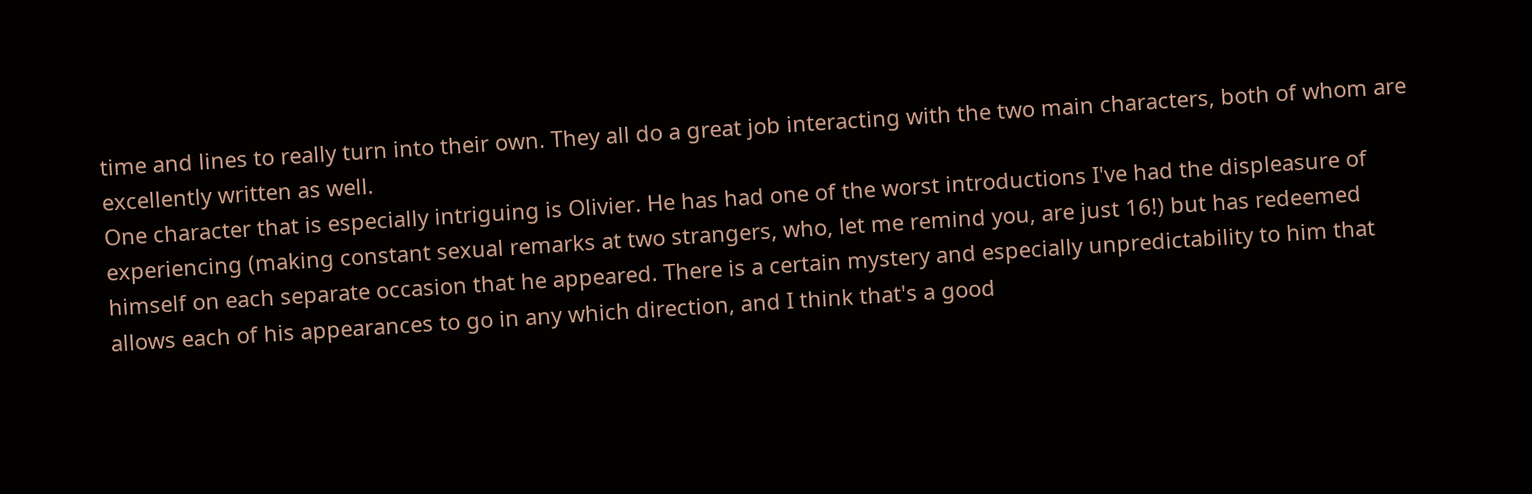time and lines to really turn into their own. They all do a great job interacting with the two main characters, both of whom are excellently written as well.
One character that is especially intriguing is Olivier. He has had one of the worst introductions I've had the displeasure of experiencing (making constant sexual remarks at two strangers, who, let me remind you, are just 16!) but has redeemed himself on each separate occasion that he appeared. There is a certain mystery and especially unpredictability to him that allows each of his appearances to go in any which direction, and I think that's a good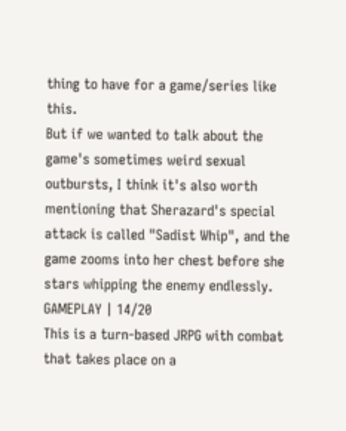thing to have for a game/series like this.
But if we wanted to talk about the game's sometimes weird sexual outbursts, I think it's also worth mentioning that Sherazard's special attack is called "Sadist Whip", and the game zooms into her chest before she stars whipping the enemy endlessly.
GAMEPLAY | 14/20
This is a turn-based JRPG with combat that takes place on a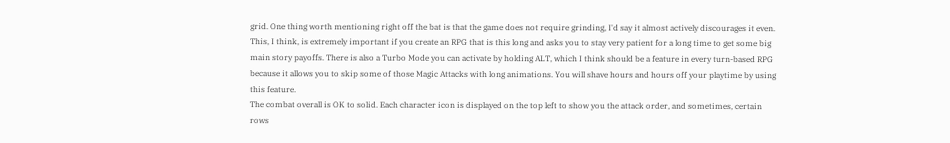grid. One thing worth mentioning right off the bat is that the game does not require grinding, I'd say it almost actively discourages it even. This, I think, is extremely important if you create an RPG that is this long and asks you to stay very patient for a long time to get some big main story payoffs. There is also a Turbo Mode you can activate by holding ALT, which I think should be a feature in every turn-based RPG because it allows you to skip some of those Magic Attacks with long animations. You will shave hours and hours off your playtime by using this feature.
The combat overall is OK to solid. Each character icon is displayed on the top left to show you the attack order, and sometimes, certain rows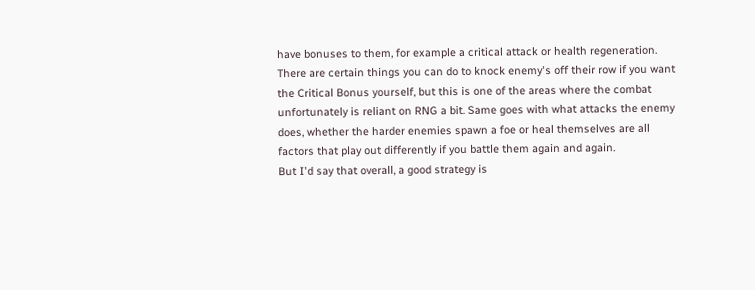have bonuses to them, for example a critical attack or health regeneration. There are certain things you can do to knock enemy's off their row if you want the Critical Bonus yourself, but this is one of the areas where the combat unfortunately is reliant on RNG a bit. Same goes with what attacks the enemy does, whether the harder enemies spawn a foe or heal themselves are all factors that play out differently if you battle them again and again.
But I'd say that overall, a good strategy is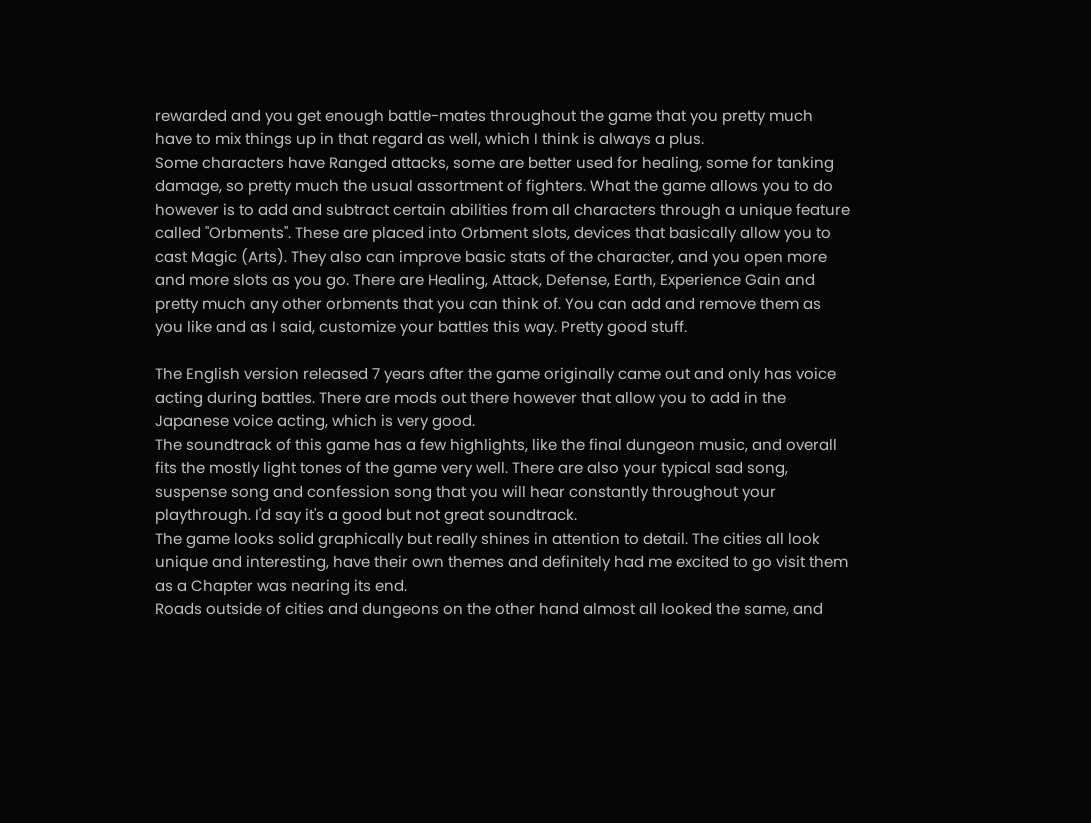rewarded and you get enough battle-mates throughout the game that you pretty much have to mix things up in that regard as well, which I think is always a plus.
Some characters have Ranged attacks, some are better used for healing, some for tanking damage, so pretty much the usual assortment of fighters. What the game allows you to do however is to add and subtract certain abilities from all characters through a unique feature called "Orbments". These are placed into Orbment slots, devices that basically allow you to cast Magic (Arts). They also can improve basic stats of the character, and you open more and more slots as you go. There are Healing, Attack, Defense, Earth, Experience Gain and pretty much any other orbments that you can think of. You can add and remove them as you like and as I said, customize your battles this way. Pretty good stuff.

The English version released 7 years after the game originally came out and only has voice acting during battles. There are mods out there however that allow you to add in the Japanese voice acting, which is very good.
The soundtrack of this game has a few highlights, like the final dungeon music, and overall fits the mostly light tones of the game very well. There are also your typical sad song, suspense song and confession song that you will hear constantly throughout your playthrough. I'd say it's a good but not great soundtrack.
The game looks solid graphically but really shines in attention to detail. The cities all look unique and interesting, have their own themes and definitely had me excited to go visit them as a Chapter was nearing its end.
Roads outside of cities and dungeons on the other hand almost all looked the same, and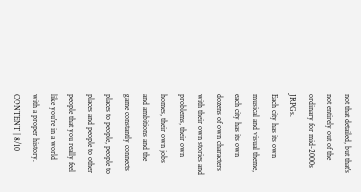not that detailed, but that's not entirely out of the ordinary for mid-2000s JRPGs.
Each city has its own musical and visual theme, each city has its own dozens of own characters with their own stories and problems, their own homes, their own jobs and ambitions and the game constantly connects places to people, people to places and people to other people that you really feel like you're in a world with a proper history.
CONTENT | 8/10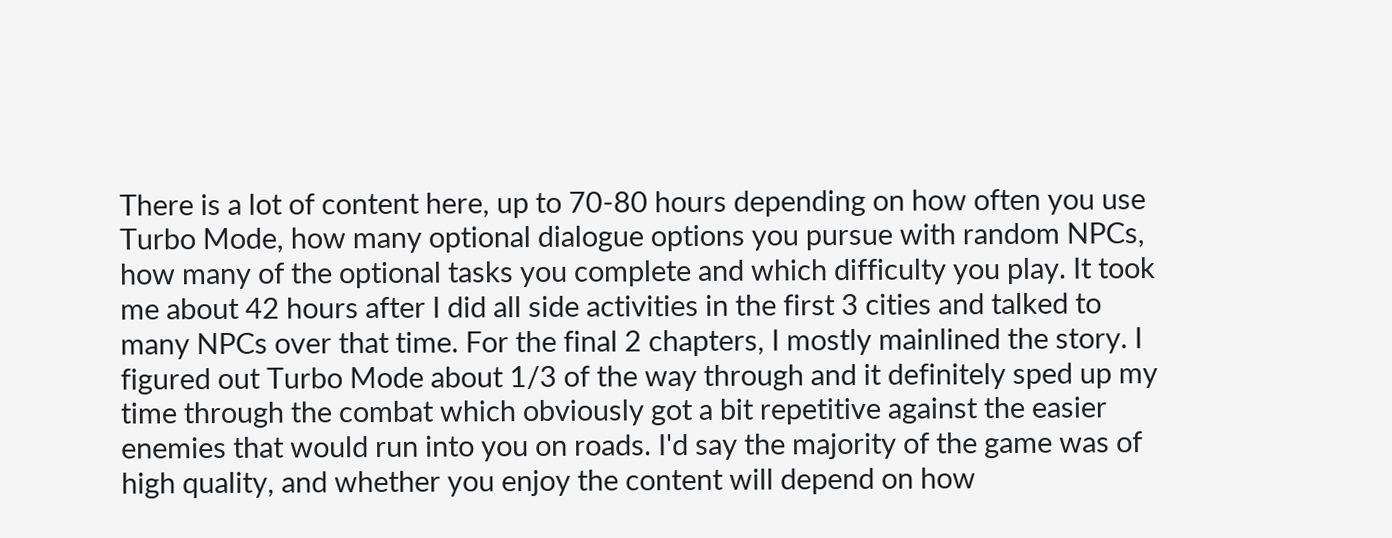There is a lot of content here, up to 70-80 hours depending on how often you use Turbo Mode, how many optional dialogue options you pursue with random NPCs, how many of the optional tasks you complete and which difficulty you play. It took me about 42 hours after I did all side activities in the first 3 cities and talked to many NPCs over that time. For the final 2 chapters, I mostly mainlined the story. I figured out Turbo Mode about 1/3 of the way through and it definitely sped up my time through the combat which obviously got a bit repetitive against the easier enemies that would run into you on roads. I'd say the majority of the game was of high quality, and whether you enjoy the content will depend on how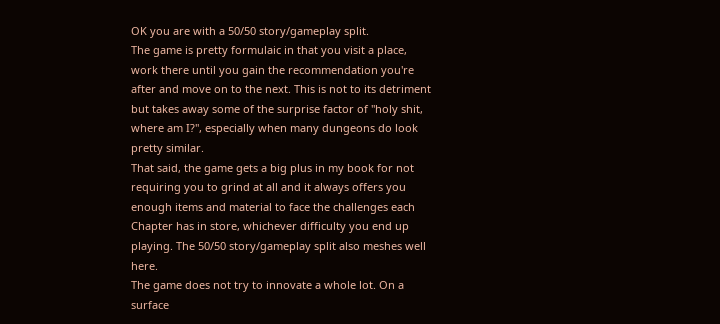OK you are with a 50/50 story/gameplay split.
The game is pretty formulaic in that you visit a place, work there until you gain the recommendation you're after and move on to the next. This is not to its detriment but takes away some of the surprise factor of "holy shit, where am I?", especially when many dungeons do look pretty similar.
That said, the game gets a big plus in my book for not requiring you to grind at all and it always offers you enough items and material to face the challenges each Chapter has in store, whichever difficulty you end up playing. The 50/50 story/gameplay split also meshes well here.
The game does not try to innovate a whole lot. On a surface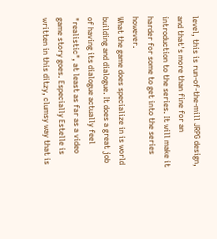level, this is run-of-the-mill JRPG design, and that's more than fine for an introduction to the series. It will make it harder for some to get into the series however.
What the game does specialize in is world building and dialogue. It does a great job of having its dialogue actually feel "realistic", at least as far as a video game story goes. Especially Estelle is written in this ditzy, clumsy way that is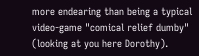more endearing than being a typical video-game "comical relief dumby" (looking at you here Dorothy).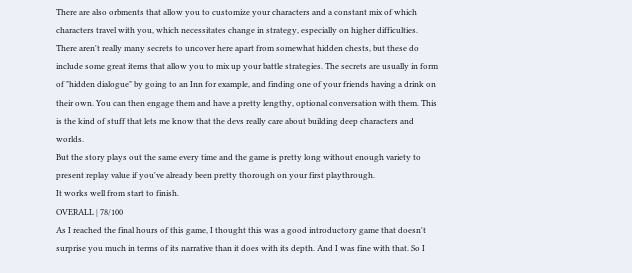There are also orbments that allow you to customize your characters and a constant mix of which characters travel with you, which necessitates change in strategy, especially on higher difficulties.
There aren't really many secrets to uncover here apart from somewhat hidden chests, but these do include some great items that allow you to mix up your battle strategies. The secrets are usually in form of "hidden dialogue" by going to an Inn for example, and finding one of your friends having a drink on their own. You can then engage them and have a pretty lengthy, optional conversation with them. This is the kind of stuff that lets me know that the devs really care about building deep characters and worlds.
But the story plays out the same every time and the game is pretty long without enough variety to present replay value if you've already been pretty thorough on your first playthrough.
It works well from start to finish.
OVERALL | 78/100
As I reached the final hours of this game, I thought this was a good introductory game that doesn't surprise you much in terms of its narrative than it does with its depth. And I was fine with that. So I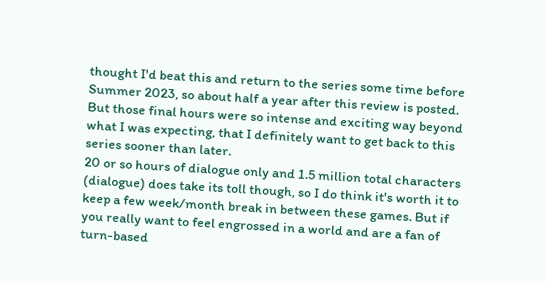thought I'd beat this and return to the series some time before Summer 2023, so about half a year after this review is posted. But those final hours were so intense and exciting way beyond what I was expecting, that I definitely want to get back to this series sooner than later.
20 or so hours of dialogue only and 1.5 million total characters (dialogue) does take its toll though, so I do think it's worth it to keep a few week/month break in between these games. But if you really want to feel engrossed in a world and are a fan of turn-based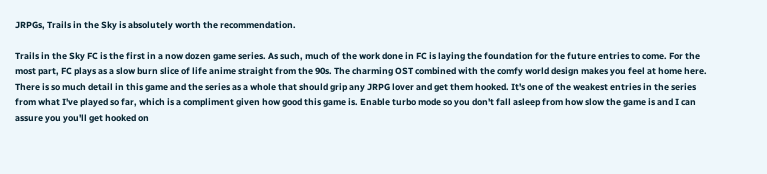JRPGs, Trails in the Sky is absolutely worth the recommendation.

Trails in the Sky FC is the first in a now dozen game series. As such, much of the work done in FC is laying the foundation for the future entries to come. For the most part, FC plays as a slow burn slice of life anime straight from the 90s. The charming OST combined with the comfy world design makes you feel at home here. There is so much detail in this game and the series as a whole that should grip any JRPG lover and get them hooked. It's one of the weakest entries in the series from what I've played so far, which is a compliment given how good this game is. Enable turbo mode so you don't fall asleep from how slow the game is and I can assure you you'll get hooked on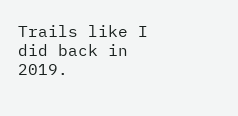Trails like I did back in 2019.